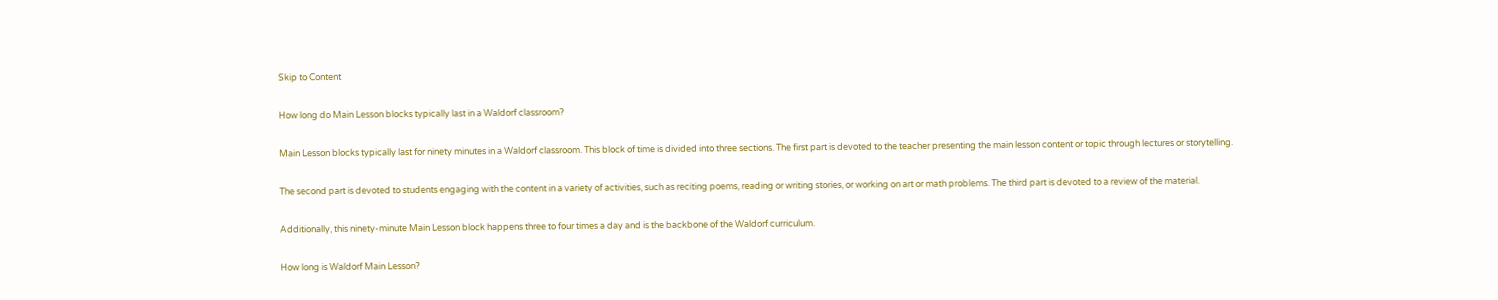Skip to Content

How long do Main Lesson blocks typically last in a Waldorf classroom?

Main Lesson blocks typically last for ninety minutes in a Waldorf classroom. This block of time is divided into three sections. The first part is devoted to the teacher presenting the main lesson content or topic through lectures or storytelling.

The second part is devoted to students engaging with the content in a variety of activities, such as reciting poems, reading or writing stories, or working on art or math problems. The third part is devoted to a review of the material.

Additionally, this ninety-minute Main Lesson block happens three to four times a day and is the backbone of the Waldorf curriculum.

How long is Waldorf Main Lesson?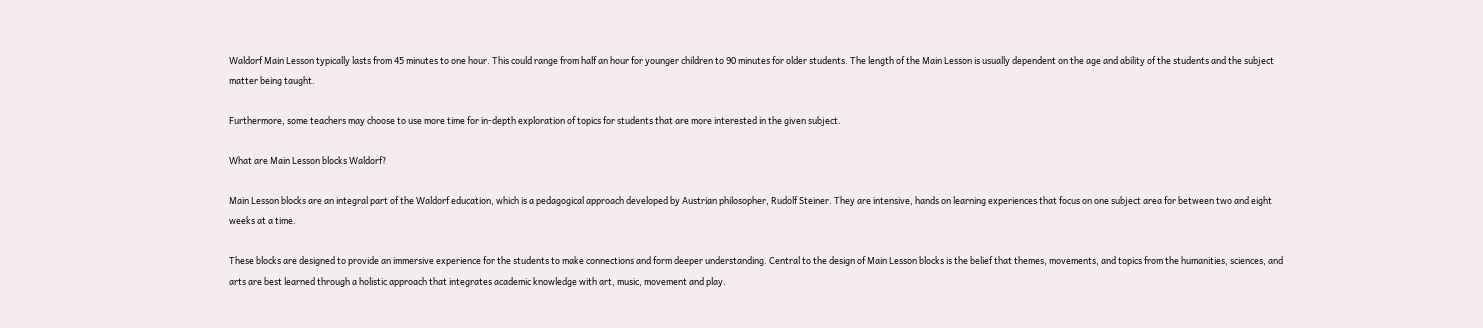Waldorf Main Lesson typically lasts from 45 minutes to one hour. This could range from half an hour for younger children to 90 minutes for older students. The length of the Main Lesson is usually dependent on the age and ability of the students and the subject matter being taught.

Furthermore, some teachers may choose to use more time for in-depth exploration of topics for students that are more interested in the given subject.

What are Main Lesson blocks Waldorf?

Main Lesson blocks are an integral part of the Waldorf education, which is a pedagogical approach developed by Austrian philosopher, Rudolf Steiner. They are intensive, hands on learning experiences that focus on one subject area for between two and eight weeks at a time.

These blocks are designed to provide an immersive experience for the students to make connections and form deeper understanding. Central to the design of Main Lesson blocks is the belief that themes, movements, and topics from the humanities, sciences, and arts are best learned through a holistic approach that integrates academic knowledge with art, music, movement and play.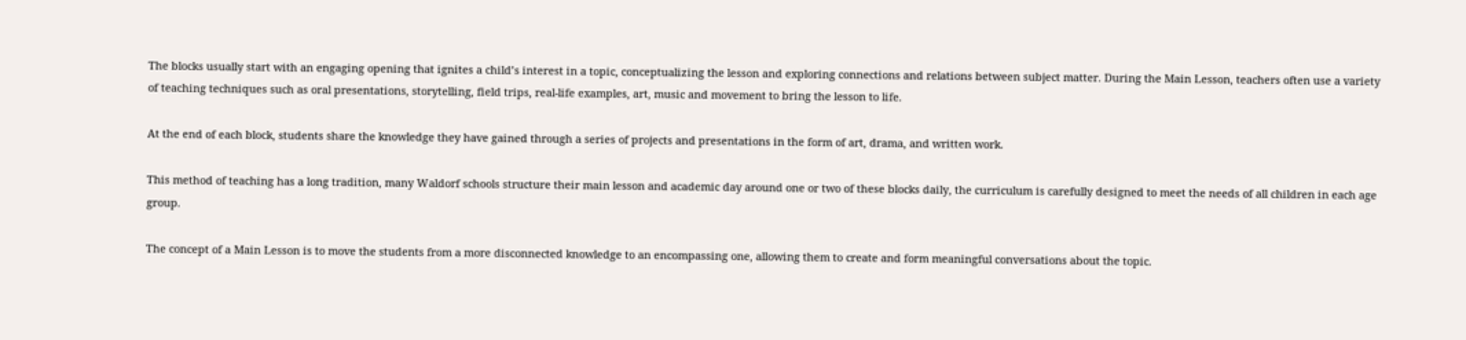The blocks usually start with an engaging opening that ignites a child’s interest in a topic, conceptualizing the lesson and exploring connections and relations between subject matter. During the Main Lesson, teachers often use a variety of teaching techniques such as oral presentations, storytelling, field trips, real-life examples, art, music and movement to bring the lesson to life.

At the end of each block, students share the knowledge they have gained through a series of projects and presentations in the form of art, drama, and written work.

This method of teaching has a long tradition, many Waldorf schools structure their main lesson and academic day around one or two of these blocks daily, the curriculum is carefully designed to meet the needs of all children in each age group.

The concept of a Main Lesson is to move the students from a more disconnected knowledge to an encompassing one, allowing them to create and form meaningful conversations about the topic.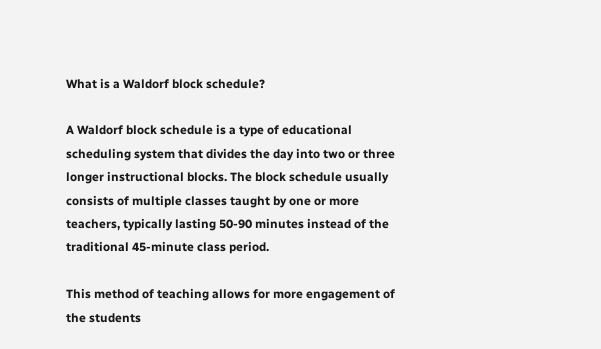What is a Waldorf block schedule?

A Waldorf block schedule is a type of educational scheduling system that divides the day into two or three longer instructional blocks. The block schedule usually consists of multiple classes taught by one or more teachers, typically lasting 50-90 minutes instead of the traditional 45-minute class period.

This method of teaching allows for more engagement of the students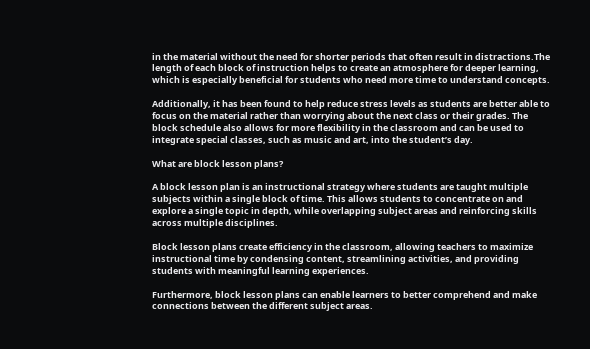in the material without the need for shorter periods that often result in distractions.The length of each block of instruction helps to create an atmosphere for deeper learning, which is especially beneficial for students who need more time to understand concepts.

Additionally, it has been found to help reduce stress levels as students are better able to focus on the material rather than worrying about the next class or their grades. The block schedule also allows for more flexibility in the classroom and can be used to integrate special classes, such as music and art, into the student’s day.

What are block lesson plans?

A block lesson plan is an instructional strategy where students are taught multiple subjects within a single block of time. This allows students to concentrate on and explore a single topic in depth, while overlapping subject areas and reinforcing skills across multiple disciplines.

Block lesson plans create efficiency in the classroom, allowing teachers to maximize instructional time by condensing content, streamlining activities, and providing students with meaningful learning experiences.

Furthermore, block lesson plans can enable learners to better comprehend and make connections between the different subject areas.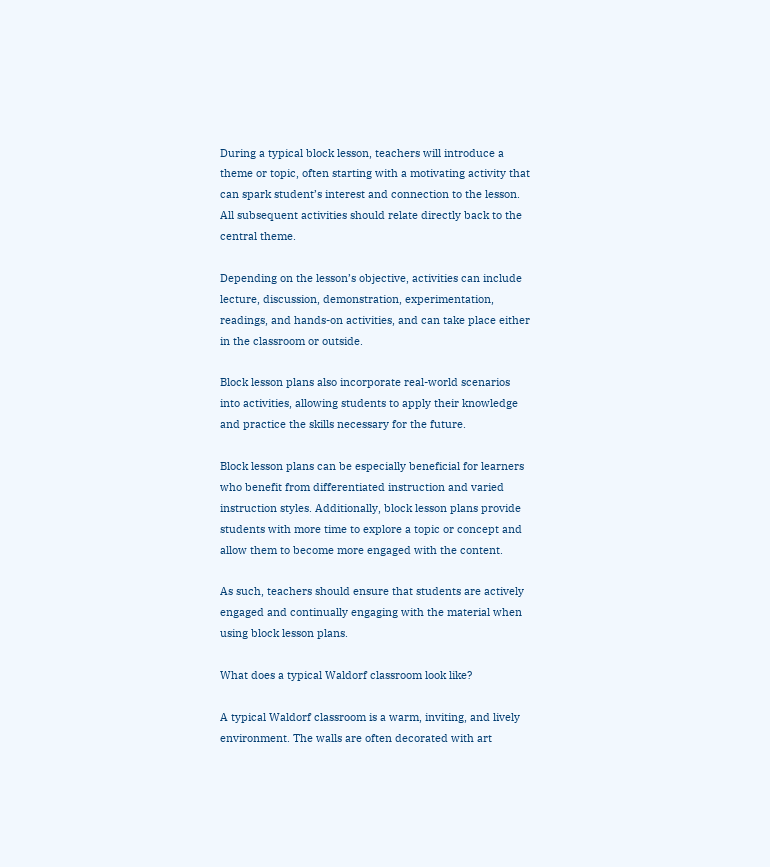During a typical block lesson, teachers will introduce a theme or topic, often starting with a motivating activity that can spark student’s interest and connection to the lesson. All subsequent activities should relate directly back to the central theme.

Depending on the lesson’s objective, activities can include lecture, discussion, demonstration, experimentation, readings, and hands-on activities, and can take place either in the classroom or outside.

Block lesson plans also incorporate real-world scenarios into activities, allowing students to apply their knowledge and practice the skills necessary for the future.

Block lesson plans can be especially beneficial for learners who benefit from differentiated instruction and varied instruction styles. Additionally, block lesson plans provide students with more time to explore a topic or concept and allow them to become more engaged with the content.

As such, teachers should ensure that students are actively engaged and continually engaging with the material when using block lesson plans.

What does a typical Waldorf classroom look like?

A typical Waldorf classroom is a warm, inviting, and lively environment. The walls are often decorated with art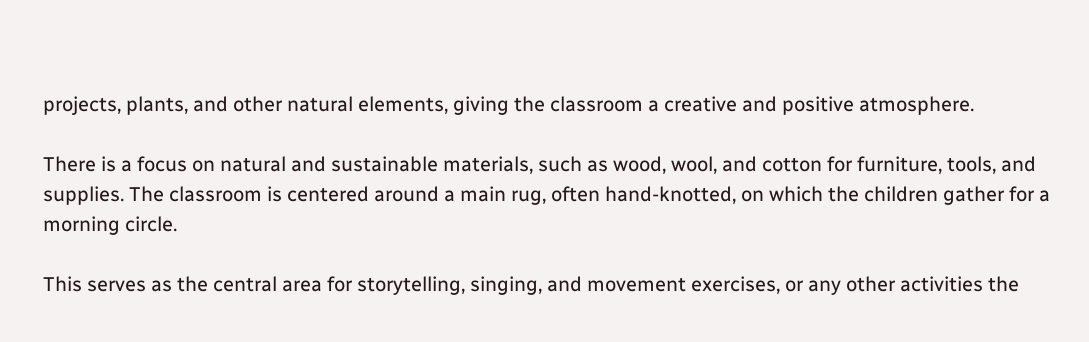projects, plants, and other natural elements, giving the classroom a creative and positive atmosphere.

There is a focus on natural and sustainable materials, such as wood, wool, and cotton for furniture, tools, and supplies. The classroom is centered around a main rug, often hand-knotted, on which the children gather for a morning circle.

This serves as the central area for storytelling, singing, and movement exercises, or any other activities the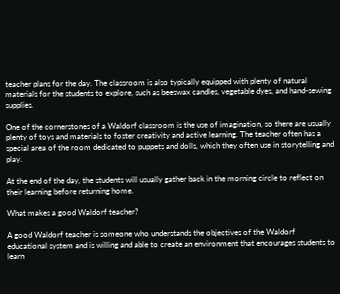teacher plans for the day. The classroom is also typically equipped with plenty of natural materials for the students to explore, such as beeswax candles, vegetable dyes, and hand-sewing supplies.

One of the cornerstones of a Waldorf classroom is the use of imagination, so there are usually plenty of toys and materials to foster creativity and active learning. The teacher often has a special area of the room dedicated to puppets and dolls, which they often use in storytelling and play.

At the end of the day, the students will usually gather back in the morning circle to reflect on their learning before returning home.

What makes a good Waldorf teacher?

A good Waldorf teacher is someone who understands the objectives of the Waldorf educational system and is willing and able to create an environment that encourages students to learn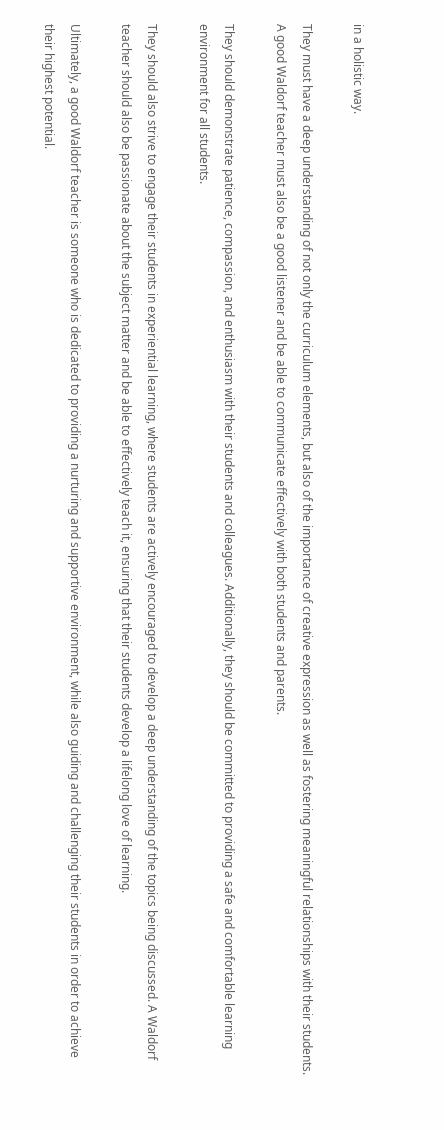in a holistic way.

They must have a deep understanding of not only the curriculum elements, but also of the importance of creative expression as well as fostering meaningful relationships with their students. A good Waldorf teacher must also be a good listener and be able to communicate effectively with both students and parents.

They should demonstrate patience, compassion, and enthusiasm with their students and colleagues. Additionally, they should be committed to providing a safe and comfortable learning environment for all students.

They should also strive to engage their students in experiential learning, where students are actively encouraged to develop a deep understanding of the topics being discussed. A Waldorf teacher should also be passionate about the subject matter and be able to effectively teach it, ensuring that their students develop a lifelong love of learning.

Ultimately, a good Waldorf teacher is someone who is dedicated to providing a nurturing and supportive environment, while also guiding and challenging their students in order to achieve their highest potential.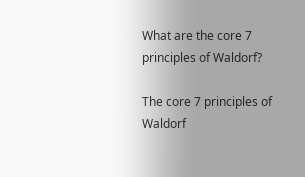What are the core 7 principles of Waldorf?

The core 7 principles of Waldorf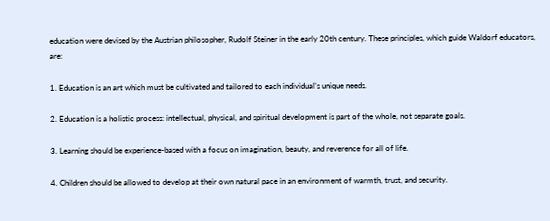education were devised by the Austrian philosopher, Rudolf Steiner in the early 20th century. These principles, which guide Waldorf educators, are:

1. Education is an art which must be cultivated and tailored to each individual’s unique needs.

2. Education is a holistic process: intellectual, physical, and spiritual development is part of the whole, not separate goals.

3. Learning should be experience-based with a focus on imagination, beauty, and reverence for all of life.

4. Children should be allowed to develop at their own natural pace in an environment of warmth, trust, and security.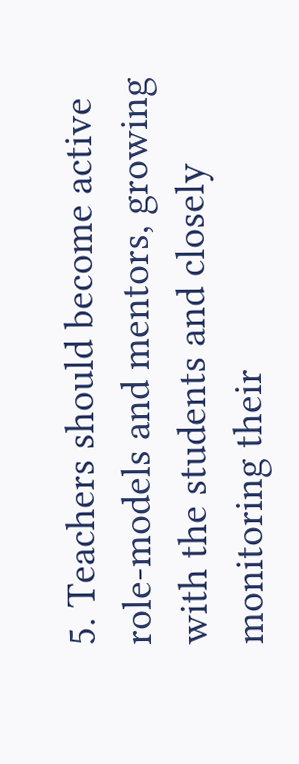5. Teachers should become active role-models and mentors, growing with the students and closely monitoring their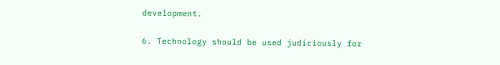development.

6. Technology should be used judiciously for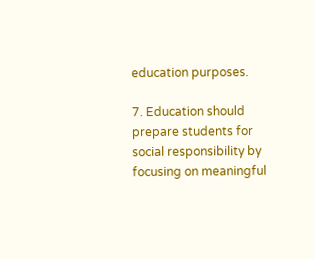education purposes.

7. Education should prepare students for social responsibility by focusing on meaningful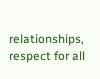relationships, respect for all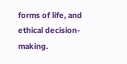forms of life, and ethical decision-making.